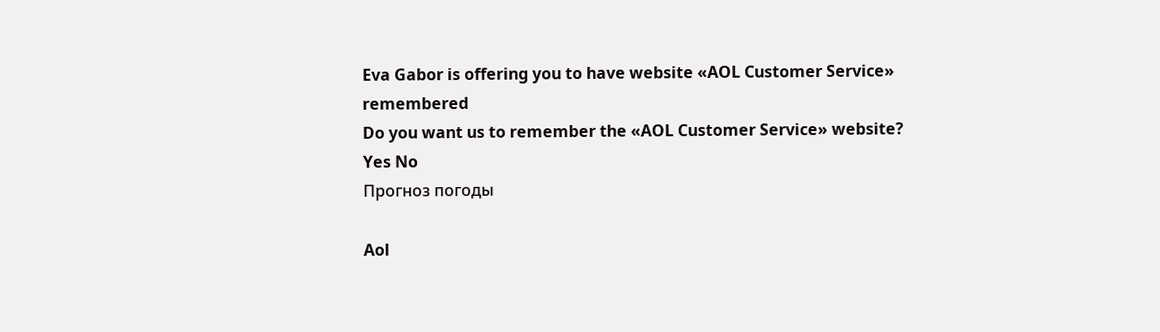Eva Gabor is offering you to have website «AOL Customer Service» remembered
Do you want us to remember the «AOL Customer Service» website?
Yes No
Прогноз погоды

Aol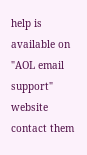help is available on "AOL email support" website contact them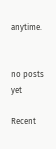anytime.


no posts yet

Recent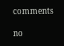comments

no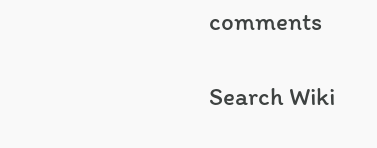comments

Search Wiki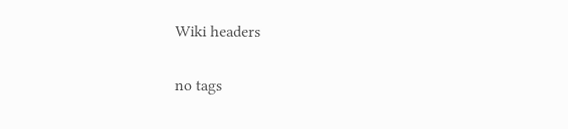Wiki headers

no tags